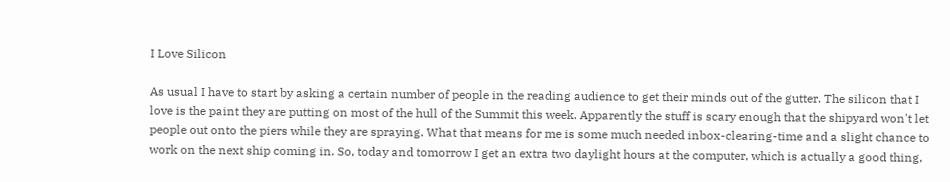I Love Silicon

As usual I have to start by asking a certain number of people in the reading audience to get their minds out of the gutter. The silicon that I love is the paint they are putting on most of the hull of the Summit this week. Apparently the stuff is scary enough that the shipyard won't let people out onto the piers while they are spraying. What that means for me is some much needed inbox-clearing-time and a slight chance to work on the next ship coming in. So, today and tomorrow I get an extra two daylight hours at the computer, which is actually a good thing,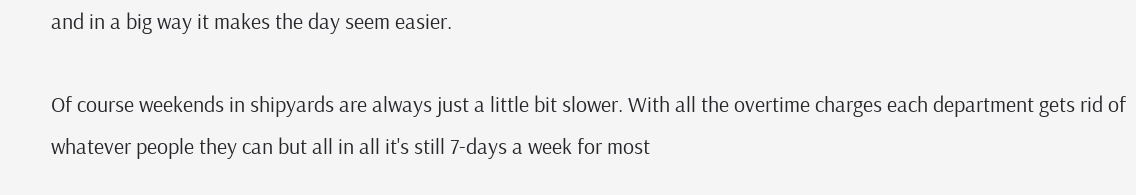and in a big way it makes the day seem easier.

Of course weekends in shipyards are always just a little bit slower. With all the overtime charges each department gets rid of whatever people they can but all in all it's still 7-days a week for most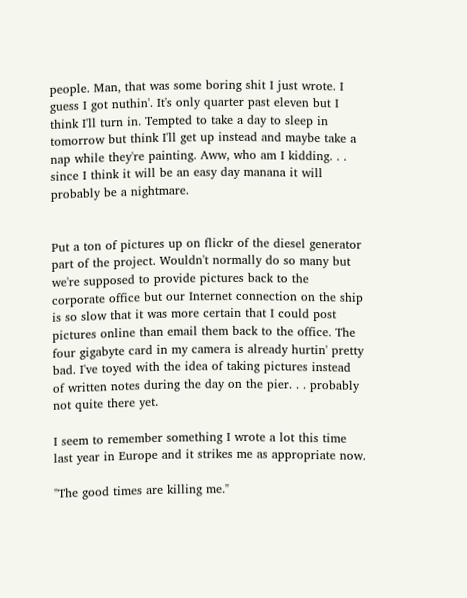people. Man, that was some boring shit I just wrote. I guess I got nuthin'. It's only quarter past eleven but I think I'll turn in. Tempted to take a day to sleep in tomorrow but think I'll get up instead and maybe take a nap while they're painting. Aww, who am I kidding. . . since I think it will be an easy day manana it will probably be a nightmare.


Put a ton of pictures up on flickr of the diesel generator part of the project. Wouldn't normally do so many but we're supposed to provide pictures back to the corporate office but our Internet connection on the ship is so slow that it was more certain that I could post pictures online than email them back to the office. The four gigabyte card in my camera is already hurtin' pretty bad. I've toyed with the idea of taking pictures instead of written notes during the day on the pier. . . probably not quite there yet.

I seem to remember something I wrote a lot this time last year in Europe and it strikes me as appropriate now.

"The good times are killing me."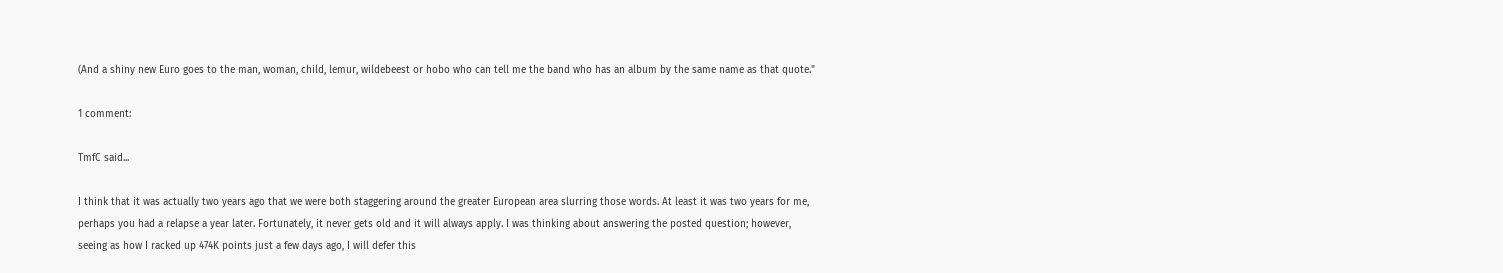(And a shiny new Euro goes to the man, woman, child, lemur, wildebeest or hobo who can tell me the band who has an album by the same name as that quote."

1 comment:

TmfC said...

I think that it was actually two years ago that we were both staggering around the greater European area slurring those words. At least it was two years for me, perhaps you had a relapse a year later. Fortunately, it never gets old and it will always apply. I was thinking about answering the posted question; however, seeing as how I racked up 474K points just a few days ago, I will defer this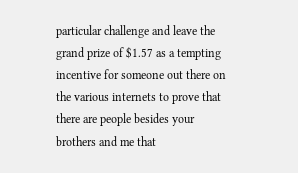particular challenge and leave the grand prize of $1.57 as a tempting incentive for someone out there on the various internets to prove that there are people besides your brothers and me that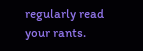regularly read your rants.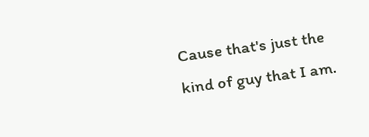Cause that's just the kind of guy that I am.